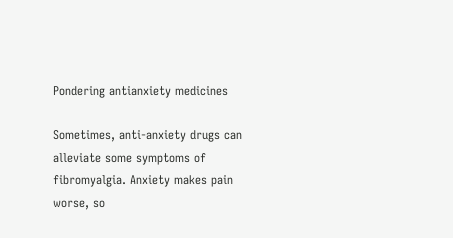Pondering antianxiety medicines

Sometimes, anti-anxiety drugs can alleviate some symptoms of fibromyalgia. Anxiety makes pain worse, so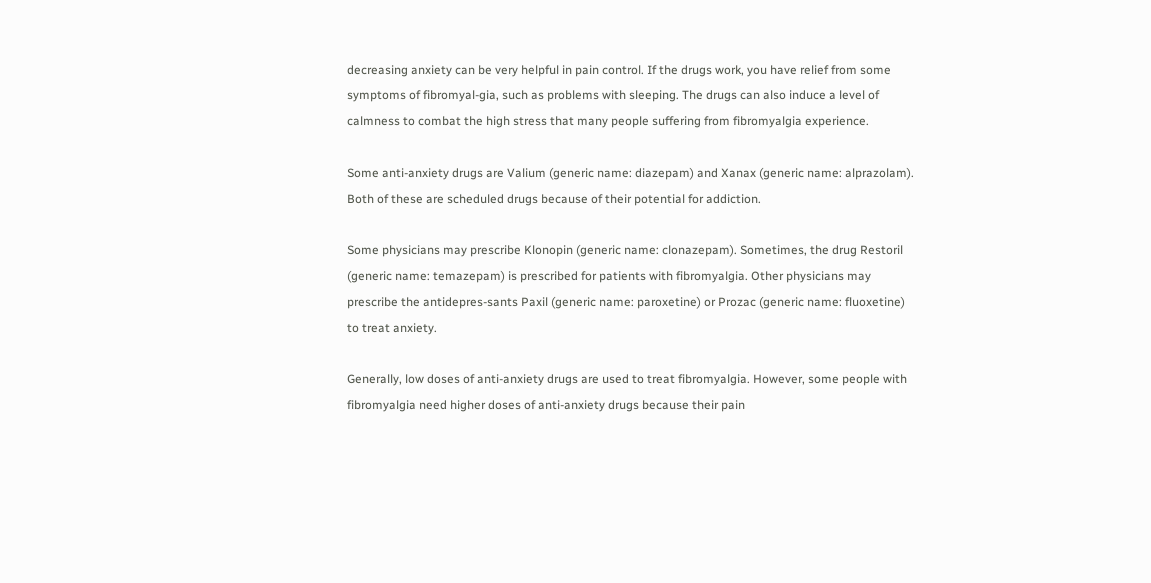decreasing anxiety can be very helpful in pain control. If the drugs work, you have relief from some symptoms of fibromyal-gia, such as problems with sleeping. The drugs can also induce a level of calmness to combat the high stress that many people suffering from fibromyalgia experience.

Some anti-anxiety drugs are Valium (generic name: diazepam) and Xanax (generic name: alprazolam). Both of these are scheduled drugs because of their potential for addiction.

Some physicians may prescribe Klonopin (generic name: clonazepam). Sometimes, the drug Restoril (generic name: temazepam) is prescribed for patients with fibromyalgia. Other physicians may prescribe the antidepres-sants Paxil (generic name: paroxetine) or Prozac (generic name: fluoxetine) to treat anxiety.

Generally, low doses of anti-anxiety drugs are used to treat fibromyalgia. However, some people with fibromyalgia need higher doses of anti-anxiety drugs because their pain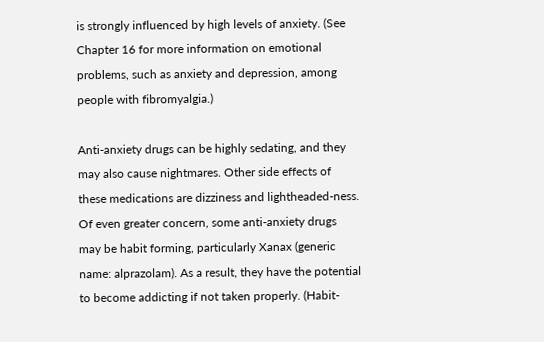is strongly influenced by high levels of anxiety. (See Chapter 16 for more information on emotional problems, such as anxiety and depression, among people with fibromyalgia.)

Anti-anxiety drugs can be highly sedating, and they may also cause nightmares. Other side effects of these medications are dizziness and lightheaded-ness. Of even greater concern, some anti-anxiety drugs may be habit forming, particularly Xanax (generic name: alprazolam). As a result, they have the potential to become addicting if not taken properly. (Habit-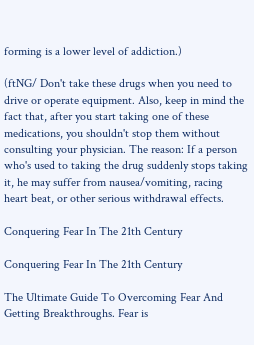forming is a lower level of addiction.)

(ftNG/ Don't take these drugs when you need to drive or operate equipment. Also, keep in mind the fact that, after you start taking one of these medications, you shouldn't stop them without consulting your physician. The reason: If a person who's used to taking the drug suddenly stops taking it, he may suffer from nausea/vomiting, racing heart beat, or other serious withdrawal effects.

Conquering Fear In The 21th Century

Conquering Fear In The 21th Century

The Ultimate Guide To Overcoming Fear And Getting Breakthroughs. Fear is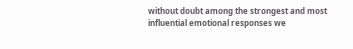without doubt among the strongest and most influential emotional responses we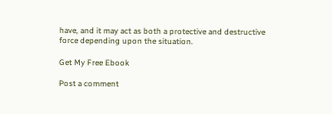have, and it may act as both a protective and destructive force depending upon the situation.

Get My Free Ebook

Post a comment